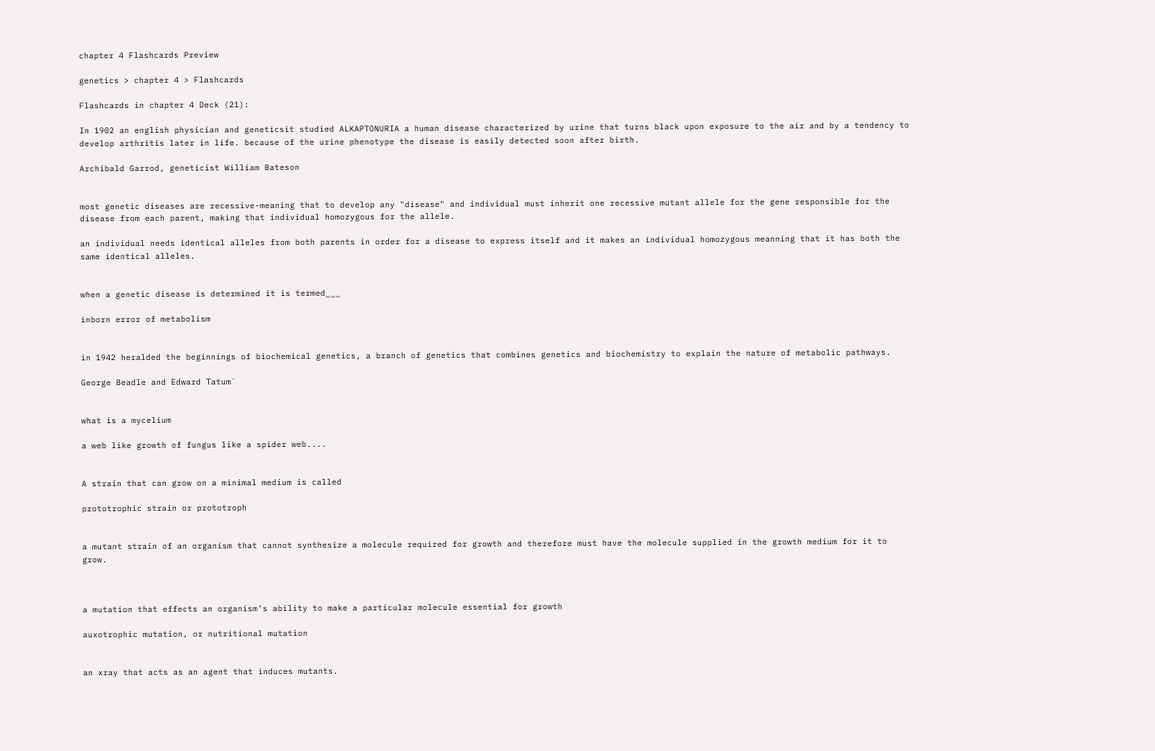chapter 4 Flashcards Preview

genetics > chapter 4 > Flashcards

Flashcards in chapter 4 Deck (21):

In 1902 an english physician and geneticsit studied ALKAPTONURIA a human disease characterized by urine that turns black upon exposure to the air and by a tendency to develop arthritis later in life. because of the urine phenotype the disease is easily detected soon after birth.

Archibald Garrod, geneticist William Bateson


most genetic diseases are recessive-meaning that to develop any "disease" and individual must inherit one recessive mutant allele for the gene responsible for the disease from each parent, making that individual homozygous for the allele.

an individual needs identical alleles from both parents in order for a disease to express itself and it makes an individual homozygous meanning that it has both the same identical alleles.


when a genetic disease is determined it is termed___

inborn error of metabolism


in 1942 heralded the beginnings of biochemical genetics, a branch of genetics that combines genetics and biochemistry to explain the nature of metabolic pathways.

George Beadle and Edward Tatum`


what is a mycelium

a web like growth of fungus like a spider web....


A strain that can grow on a minimal medium is called

prototrophic strain or prototroph


a mutant strain of an organism that cannot synthesize a molecule required for growth and therefore must have the molecule supplied in the growth medium for it to grow.



a mutation that effects an organism's ability to make a particular molecule essential for growth

auxotrophic mutation, or nutritional mutation


an xray that acts as an agent that induces mutants.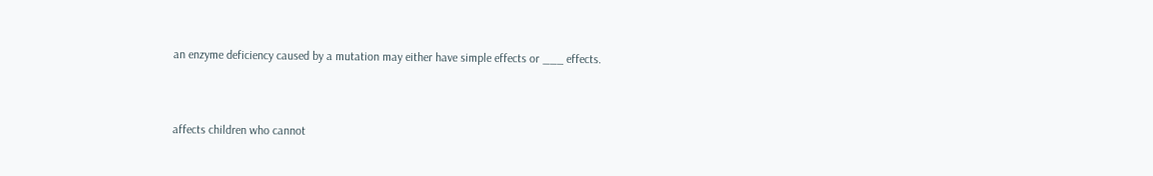an enzyme deficiency caused by a mutation may either have simple effects or ___ effects.



affects children who cannot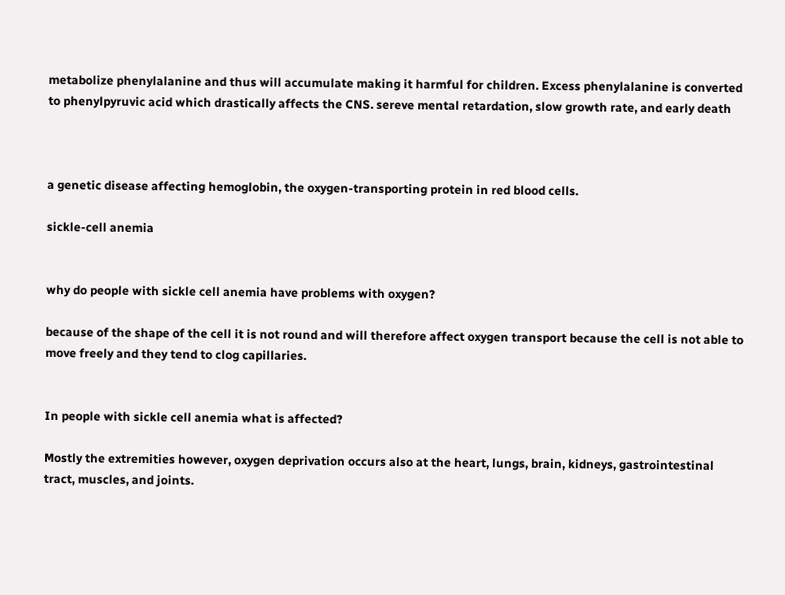metabolize phenylalanine and thus will accumulate making it harmful for children. Excess phenylalanine is converted to phenylpyruvic acid which drastically affects the CNS. sereve mental retardation, slow growth rate, and early death



a genetic disease affecting hemoglobin, the oxygen-transporting protein in red blood cells.

sickle-cell anemia


why do people with sickle cell anemia have problems with oxygen?

because of the shape of the cell it is not round and will therefore affect oxygen transport because the cell is not able to move freely and they tend to clog capillaries.


In people with sickle cell anemia what is affected?

Mostly the extremities however, oxygen deprivation occurs also at the heart, lungs, brain, kidneys, gastrointestinal tract, muscles, and joints.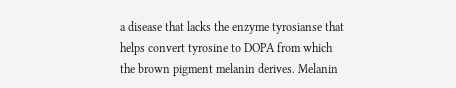a disease that lacks the enzyme tyrosianse that helps convert tyrosine to DOPA from which the brown pigment melanin derives. Melanin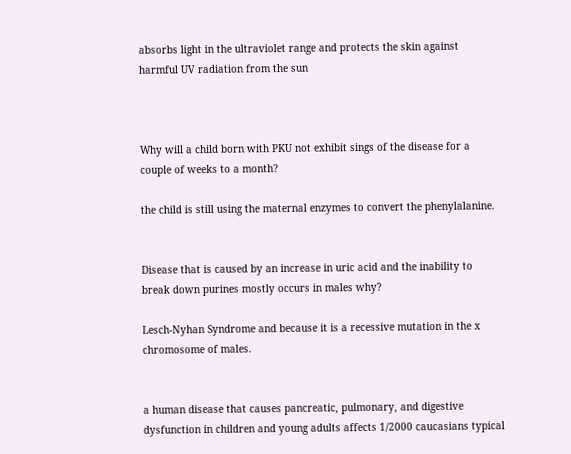absorbs light in the ultraviolet range and protects the skin against harmful UV radiation from the sun



Why will a child born with PKU not exhibit sings of the disease for a couple of weeks to a month?

the child is still using the maternal enzymes to convert the phenylalanine.


Disease that is caused by an increase in uric acid and the inability to break down purines mostly occurs in males why?

Lesch-Nyhan Syndrome and because it is a recessive mutation in the x chromosome of males.


a human disease that causes pancreatic, pulmonary, and digestive dysfunction in children and young adults affects 1/2000 caucasians typical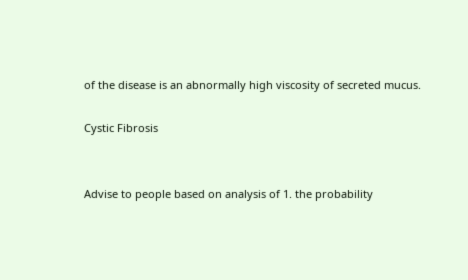of the disease is an abnormally high viscosity of secreted mucus.

Cystic Fibrosis


Advise to people based on analysis of 1. the probability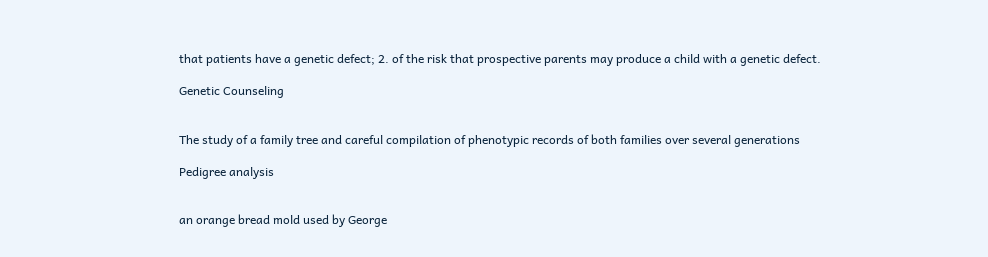that patients have a genetic defect; 2. of the risk that prospective parents may produce a child with a genetic defect.

Genetic Counseling


The study of a family tree and careful compilation of phenotypic records of both families over several generations

Pedigree analysis


an orange bread mold used by George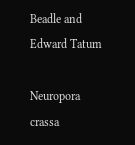Beadle and Edward Tatum

Neuropora crassa